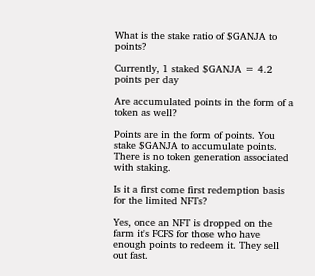What is the stake ratio of $GANJA to points?

Currently, 1 staked $GANJA = 4.2 points per day

Are accumulated points in the form of a token as well?

Points are in the form of points. You stake $GANJA to accumulate points. There is no token generation associated with staking.

Is it a first come first redemption basis for the limited NFTs?

Yes, once an NFT is dropped on the farm it's FCFS for those who have enough points to redeem it. They sell out fast.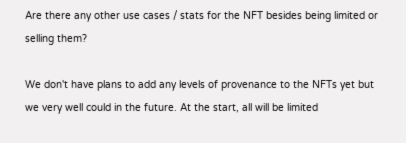Are there any other use cases / stats for the NFT besides being limited or selling them?

We don't have plans to add any levels of provenance to the NFTs yet but we very well could in the future. At the start, all will be limited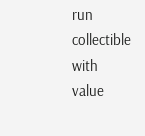run collectible with value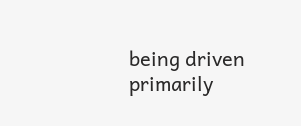being driven primarily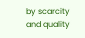by scarcity and quality